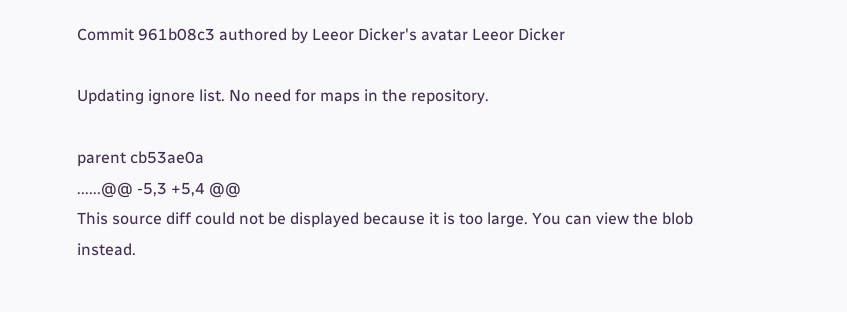Commit 961b08c3 authored by Leeor Dicker's avatar Leeor Dicker

Updating ignore list. No need for maps in the repository.

parent cb53ae0a
......@@ -5,3 +5,4 @@
This source diff could not be displayed because it is too large. You can view the blob instead.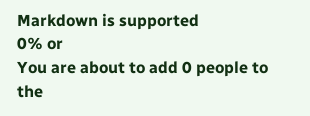Markdown is supported
0% or
You are about to add 0 people to the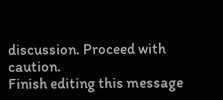discussion. Proceed with caution.
Finish editing this message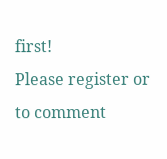first!
Please register or to comment